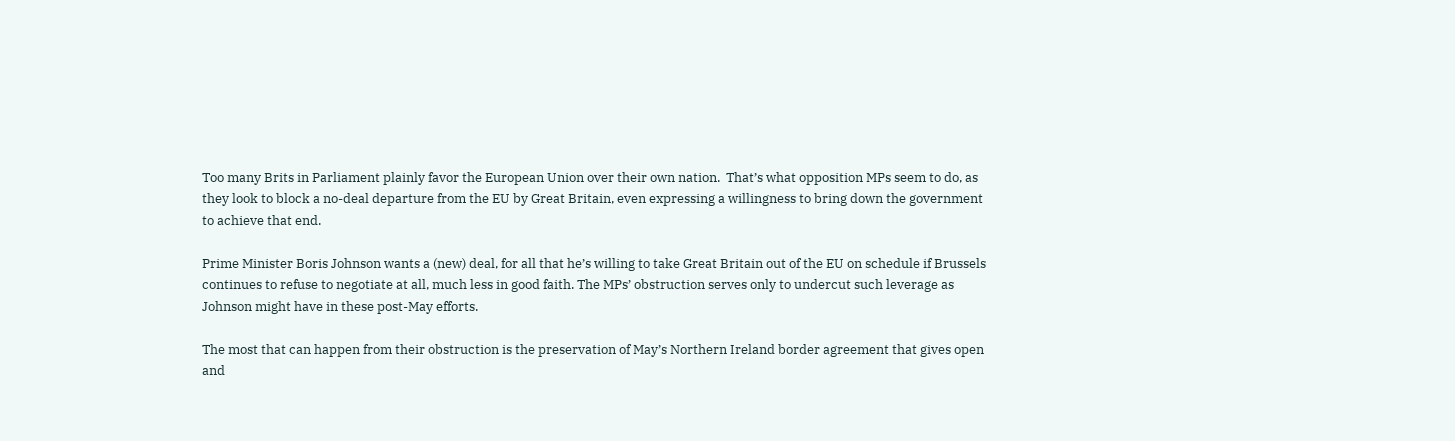Too many Brits in Parliament plainly favor the European Union over their own nation.  That’s what opposition MPs seem to do, as they look to block a no-deal departure from the EU by Great Britain, even expressing a willingness to bring down the government to achieve that end.

Prime Minister Boris Johnson wants a (new) deal, for all that he’s willing to take Great Britain out of the EU on schedule if Brussels continues to refuse to negotiate at all, much less in good faith. The MPs’ obstruction serves only to undercut such leverage as Johnson might have in these post-May efforts.

The most that can happen from their obstruction is the preservation of May’s Northern Ireland border agreement that gives open and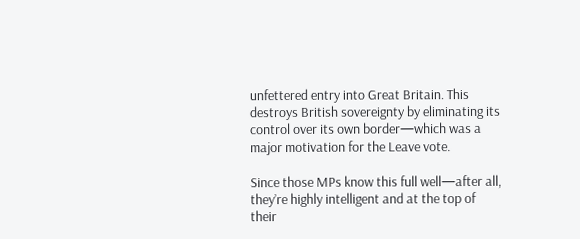unfettered entry into Great Britain. This destroys British sovereignty by eliminating its control over its own border—which was a major motivation for the Leave vote.

Since those MPs know this full well—after all, they’re highly intelligent and at the top of their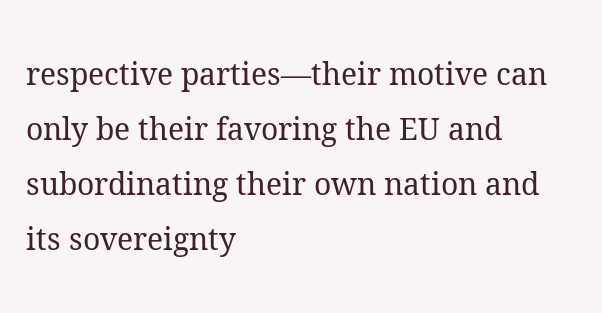respective parties—their motive can only be their favoring the EU and subordinating their own nation and its sovereignty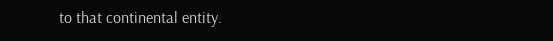to that continental entity.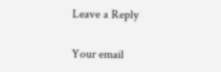Leave a Reply

Your email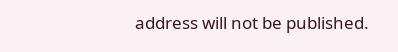address will not be published.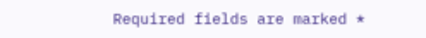Required fields are marked *